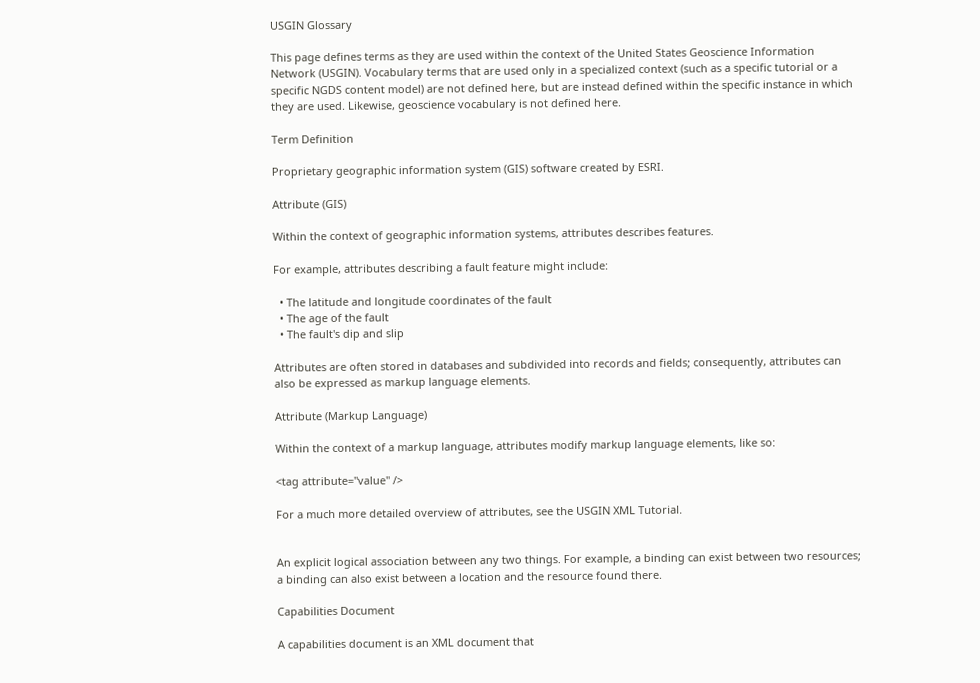USGIN Glossary

This page defines terms as they are used within the context of the United States Geoscience Information Network (USGIN). Vocabulary terms that are used only in a specialized context (such as a specific tutorial or a specific NGDS content model) are not defined here, but are instead defined within the specific instance in which they are used. Likewise, geoscience vocabulary is not defined here.

Term Definition

Proprietary geographic information system (GIS) software created by ESRI.

Attribute (GIS)

Within the context of geographic information systems, attributes describes features.

For example, attributes describing a fault feature might include:

  • The latitude and longitude coordinates of the fault
  • The age of the fault
  • The fault's dip and slip

Attributes are often stored in databases and subdivided into records and fields; consequently, attributes can also be expressed as markup language elements.

Attribute (Markup Language)

Within the context of a markup language, attributes modify markup language elements, like so:

<tag attribute="value" />

For a much more detailed overview of attributes, see the USGIN XML Tutorial.


An explicit logical association between any two things. For example, a binding can exist between two resources; a binding can also exist between a location and the resource found there.

Capabilities Document

A capabilities document is an XML document that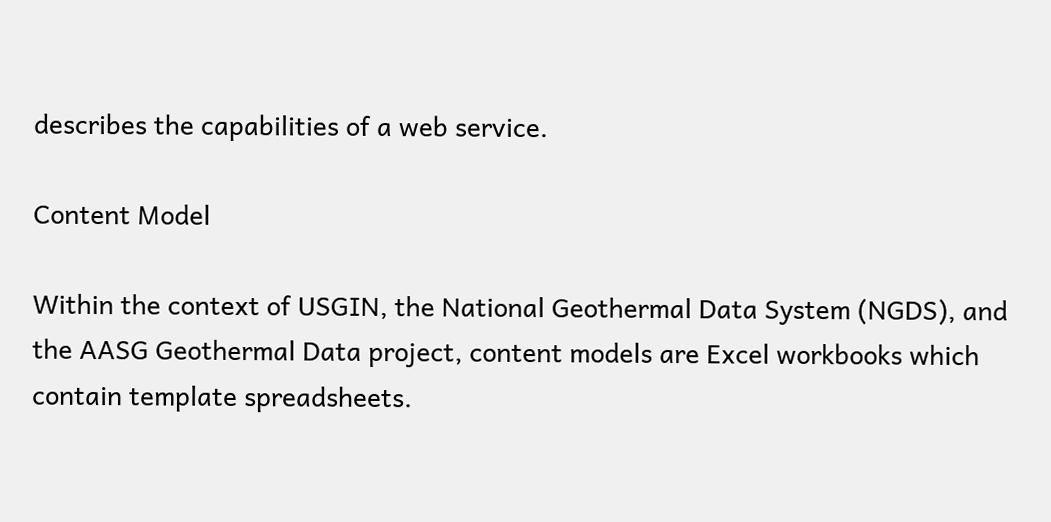describes the capabilities of a web service.

Content Model

Within the context of USGIN, the National Geothermal Data System (NGDS), and the AASG Geothermal Data project, content models are Excel workbooks which contain template spreadsheets.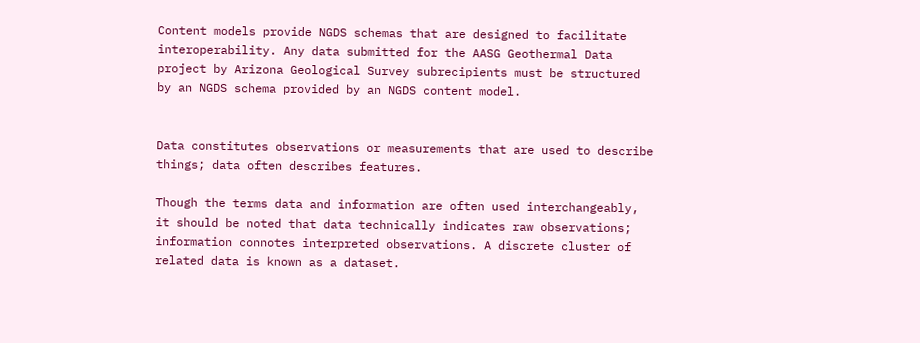Content models provide NGDS schemas that are designed to facilitate interoperability. Any data submitted for the AASG Geothermal Data project by Arizona Geological Survey subrecipients must be structured by an NGDS schema provided by an NGDS content model.


Data constitutes observations or measurements that are used to describe things; data often describes features.

Though the terms data and information are often used interchangeably, it should be noted that data technically indicates raw observations; information connotes interpreted observations. A discrete cluster of related data is known as a dataset.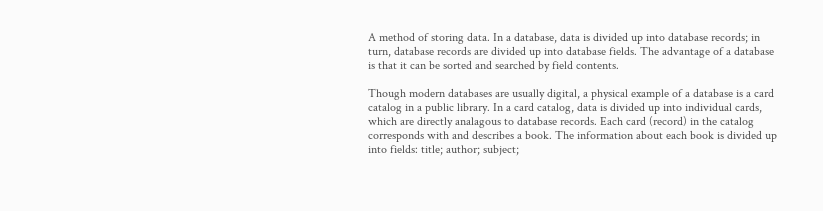A method of storing data. In a database, data is divided up into database records; in turn, database records are divided up into database fields. The advantage of a database is that it can be sorted and searched by field contents.

Though modern databases are usually digital, a physical example of a database is a card catalog in a public library. In a card catalog, data is divided up into individual cards, which are directly analagous to database records. Each card (record) in the catalog corresponds with and describes a book. The information about each book is divided up into fields: title; author; subject;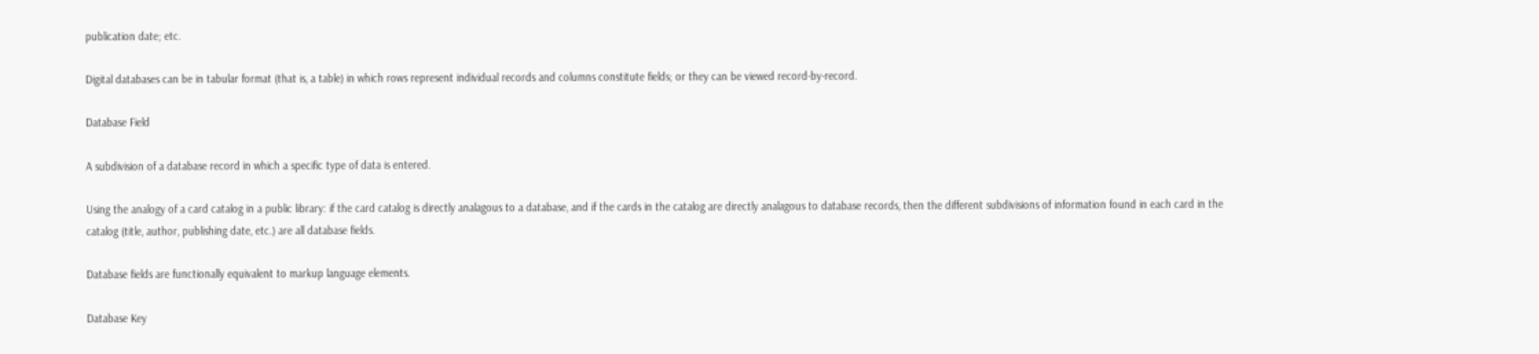publication date; etc.

Digital databases can be in tabular format (that is, a table) in which rows represent individual records and columns constitute fields; or they can be viewed record-by-record.

Database Field

A subdivision of a database record in which a specific type of data is entered.

Using the analogy of a card catalog in a public library: if the card catalog is directly analagous to a database, and if the cards in the catalog are directly analagous to database records, then the different subdivisions of information found in each card in the catalog (title, author, publishing date, etc.) are all database fields.

Database fields are functionally equivalent to markup language elements.

Database Key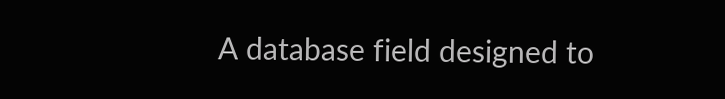A database field designed to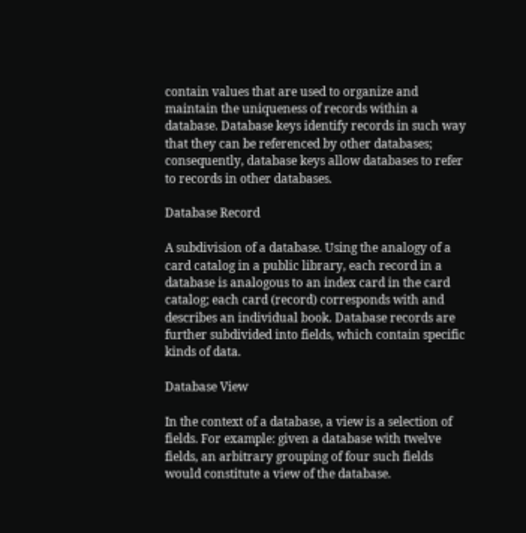contain values that are used to organize and maintain the uniqueness of records within a database. Database keys identify records in such way that they can be referenced by other databases; consequently, database keys allow databases to refer to records in other databases.

Database Record

A subdivision of a database. Using the analogy of a card catalog in a public library, each record in a database is analogous to an index card in the card catalog; each card (record) corresponds with and describes an individual book. Database records are further subdivided into fields, which contain specific kinds of data.

Database View

In the context of a database, a view is a selection of fields. For example: given a database with twelve fields, an arbitrary grouping of four such fields would constitute a view of the database.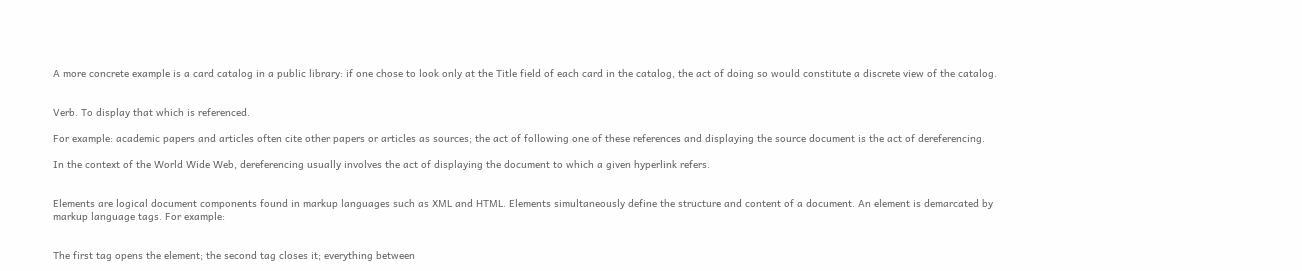A more concrete example is a card catalog in a public library: if one chose to look only at the Title field of each card in the catalog, the act of doing so would constitute a discrete view of the catalog.


Verb. To display that which is referenced.

For example: academic papers and articles often cite other papers or articles as sources; the act of following one of these references and displaying the source document is the act of dereferencing.

In the context of the World Wide Web, dereferencing usually involves the act of displaying the document to which a given hyperlink refers.


Elements are logical document components found in markup languages such as XML and HTML. Elements simultaneously define the structure and content of a document. An element is demarcated by markup language tags. For example:


The first tag opens the element; the second tag closes it; everything between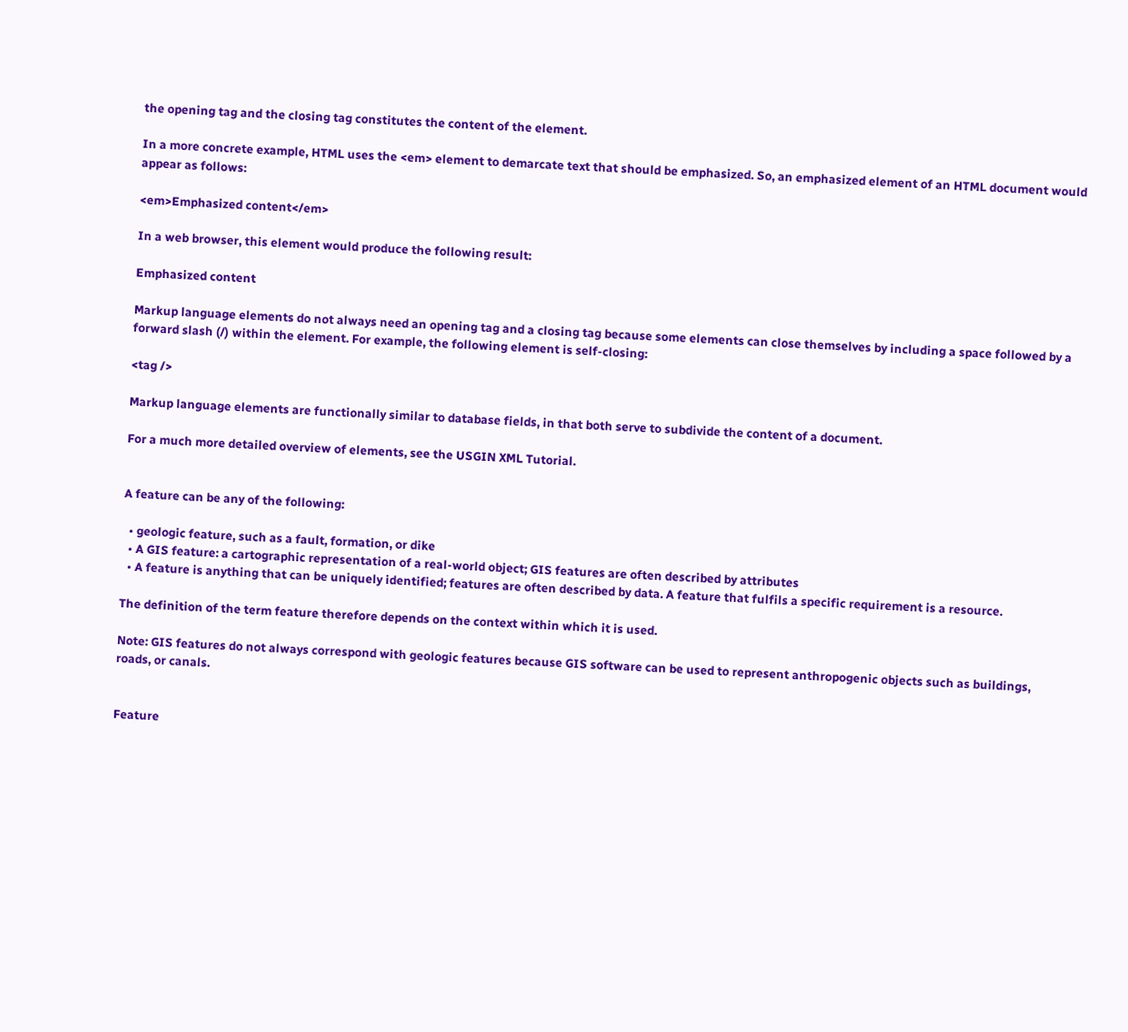the opening tag and the closing tag constitutes the content of the element.

In a more concrete example, HTML uses the <em> element to demarcate text that should be emphasized. So, an emphasized element of an HTML document would appear as follows:

<em>Emphasized content</em>

In a web browser, this element would produce the following result:

Emphasized content

Markup language elements do not always need an opening tag and a closing tag because some elements can close themselves by including a space followed by a forward slash (/) within the element. For example, the following element is self-closing:

<tag />

Markup language elements are functionally similar to database fields, in that both serve to subdivide the content of a document.

For a much more detailed overview of elements, see the USGIN XML Tutorial.


A feature can be any of the following:

  • geologic feature, such as a fault, formation, or dike
  • A GIS feature: a cartographic representation of a real-world object; GIS features are often described by attributes
  • A feature is anything that can be uniquely identified; features are often described by data. A feature that fulfils a specific requirement is a resource.

The definition of the term feature therefore depends on the context within which it is used.

Note: GIS features do not always correspond with geologic features because GIS software can be used to represent anthropogenic objects such as buildings, roads, or canals.


Feature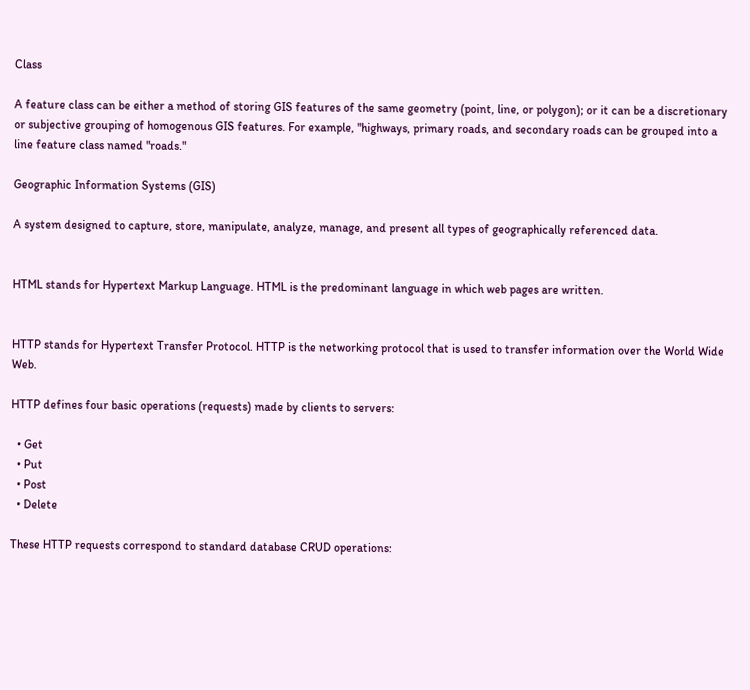Class

A feature class can be either a method of storing GIS features of the same geometry (point, line, or polygon); or it can be a discretionary or subjective grouping of homogenous GIS features. For example, "highways, primary roads, and secondary roads can be grouped into a line feature class named "roads."

Geographic Information Systems (GIS)

A system designed to capture, store, manipulate, analyze, manage, and present all types of geographically referenced data.


HTML stands for Hypertext Markup Language. HTML is the predominant language in which web pages are written.


HTTP stands for Hypertext Transfer Protocol. HTTP is the networking protocol that is used to transfer information over the World Wide Web.

HTTP defines four basic operations (requests) made by clients to servers:

  • Get
  • Put
  • Post
  • Delete

These HTTP requests correspond to standard database CRUD operations: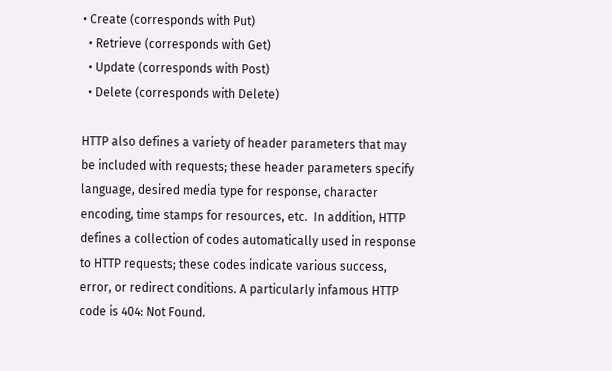• Create (corresponds with Put)
  • Retrieve (corresponds with Get)
  • Update (corresponds with Post)
  • Delete (corresponds with Delete)

HTTP also defines a variety of header parameters that may be included with requests; these header parameters specify language, desired media type for response, character encoding, time stamps for resources, etc.  In addition, HTTP defines a collection of codes automatically used in response to HTTP requests; these codes indicate various success, error, or redirect conditions. A particularly infamous HTTP code is 404: Not Found.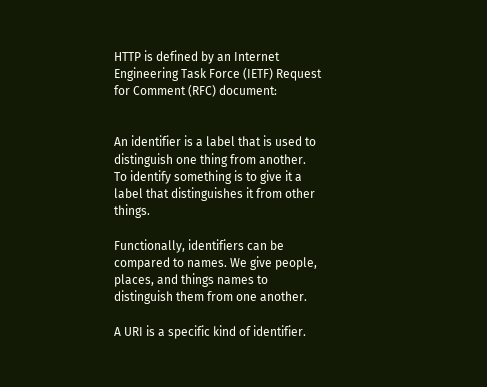HTTP is defined by an Internet Engineering Task Force (IETF) Request for Comment (RFC) document:


An identifier is a label that is used to distinguish one thing from another. To identify something is to give it a label that distinguishes it from other things.

Functionally, identifiers can be compared to names. We give people, places, and things names to distinguish them from one another.

A URI is a specific kind of identifier.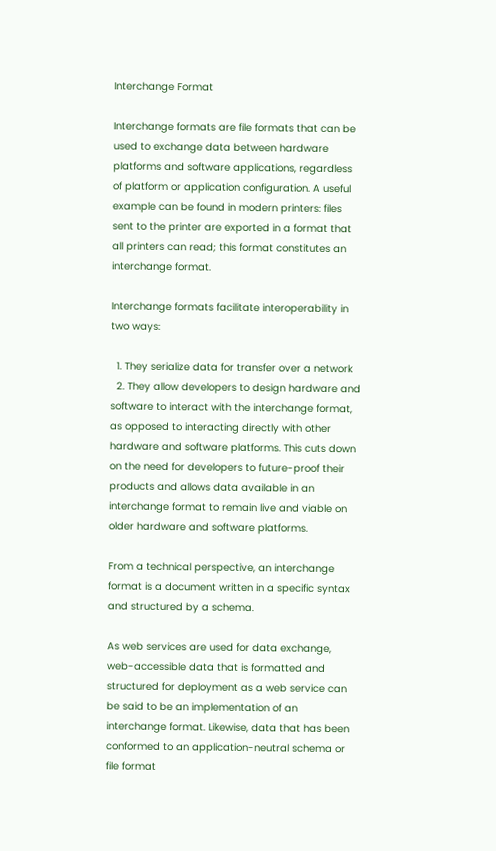Interchange Format

Interchange formats are file formats that can be used to exchange data between hardware platforms and software applications, regardless of platform or application configuration. A useful example can be found in modern printers: files sent to the printer are exported in a format that all printers can read; this format constitutes an interchange format.

Interchange formats facilitate interoperability in two ways:

  1. They serialize data for transfer over a network
  2. They allow developers to design hardware and software to interact with the interchange format, as opposed to interacting directly with other hardware and software platforms. This cuts down on the need for developers to future-proof their products and allows data available in an interchange format to remain live and viable on older hardware and software platforms.

From a technical perspective, an interchange format is a document written in a specific syntax and structured by a schema.

As web services are used for data exchange, web-accessible data that is formatted and structured for deployment as a web service can be said to be an implementation of an interchange format. Likewise, data that has been conformed to an application-neutral schema or file format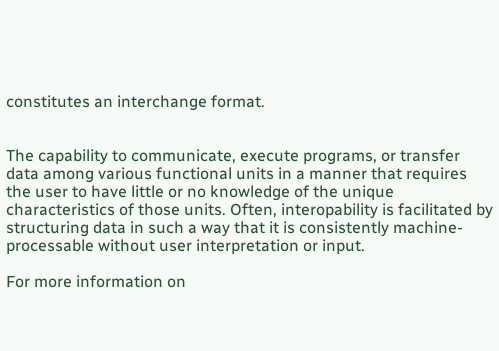constitutes an interchange format.


The capability to communicate, execute programs, or transfer data among various functional units in a manner that requires the user to have little or no knowledge of the unique characteristics of those units. Often, interopability is facilitated by structuring data in such a way that it is consistently machine-processable without user interpretation or input.

For more information on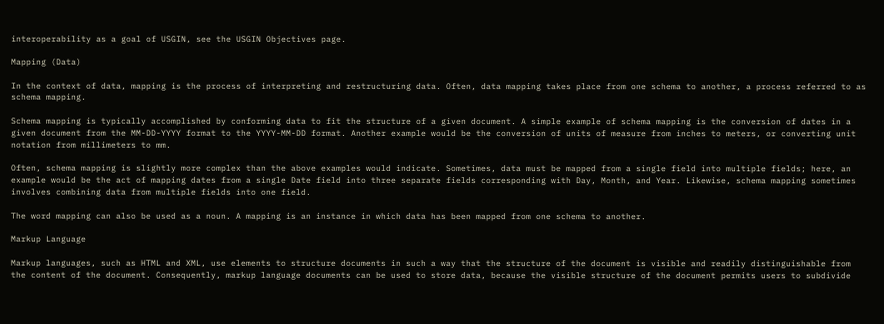interoperability as a goal of USGIN, see the USGIN Objectives page.

Mapping (Data)

In the context of data, mapping is the process of interpreting and restructuring data. Often, data mapping takes place from one schema to another, a process referred to as schema mapping.

Schema mapping is typically accomplished by conforming data to fit the structure of a given document. A simple example of schema mapping is the conversion of dates in a given document from the MM-DD-YYYY format to the YYYY-MM-DD format. Another example would be the conversion of units of measure from inches to meters, or converting unit notation from millimeters to mm.

Often, schema mapping is slightly more complex than the above examples would indicate. Sometimes, data must be mapped from a single field into multiple fields; here, an example would be the act of mapping dates from a single Date field into three separate fields corresponding with Day, Month, and Year. Likewise, schema mapping sometimes involves combining data from multiple fields into one field.

The word mapping can also be used as a noun. A mapping is an instance in which data has been mapped from one schema to another.

Markup Language

Markup languages, such as HTML and XML, use elements to structure documents in such a way that the structure of the document is visible and readily distinguishable from the content of the document. Consequently, markup language documents can be used to store data, because the visible structure of the document permits users to subdivide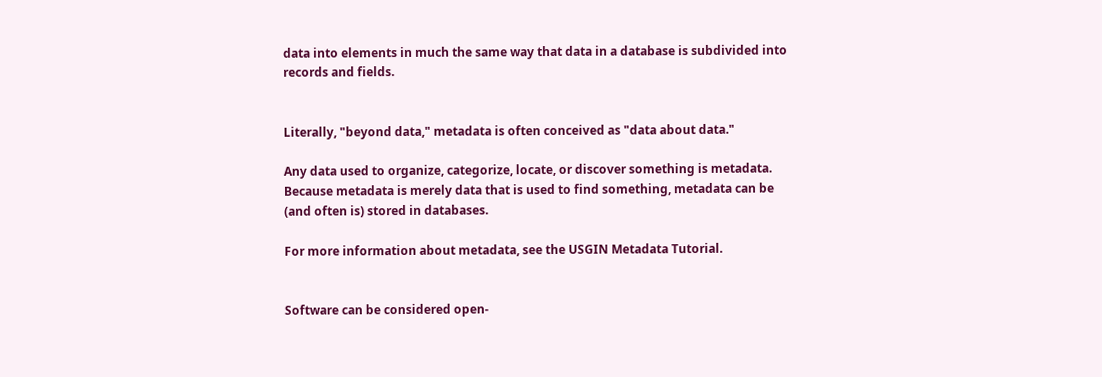data into elements in much the same way that data in a database is subdivided into records and fields.


Literally, "beyond data," metadata is often conceived as "data about data."

Any data used to organize, categorize, locate, or discover something is metadata. Because metadata is merely data that is used to find something, metadata can be (and often is) stored in databases.

For more information about metadata, see the USGIN Metadata Tutorial.


Software can be considered open-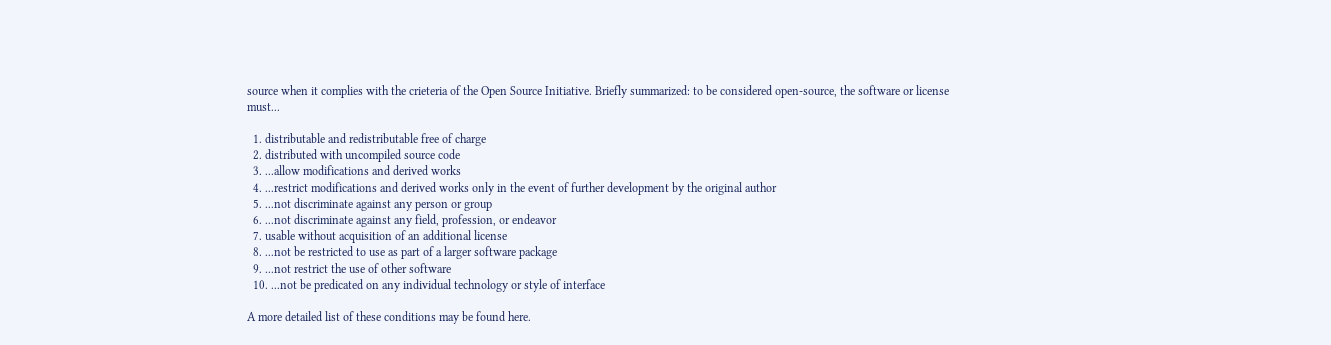source when it complies with the crieteria of the Open Source Initiative. Briefly summarized: to be considered open-source, the software or license must...

  1. distributable and redistributable free of charge
  2. distributed with uncompiled source code
  3. ...allow modifications and derived works
  4. ...restrict modifications and derived works only in the event of further development by the original author
  5. ...not discriminate against any person or group
  6. ...not discriminate against any field, profession, or endeavor
  7. usable without acquisition of an additional license
  8. ...not be restricted to use as part of a larger software package
  9. ...not restrict the use of other software
  10. ...not be predicated on any individual technology or style of interface

A more detailed list of these conditions may be found here.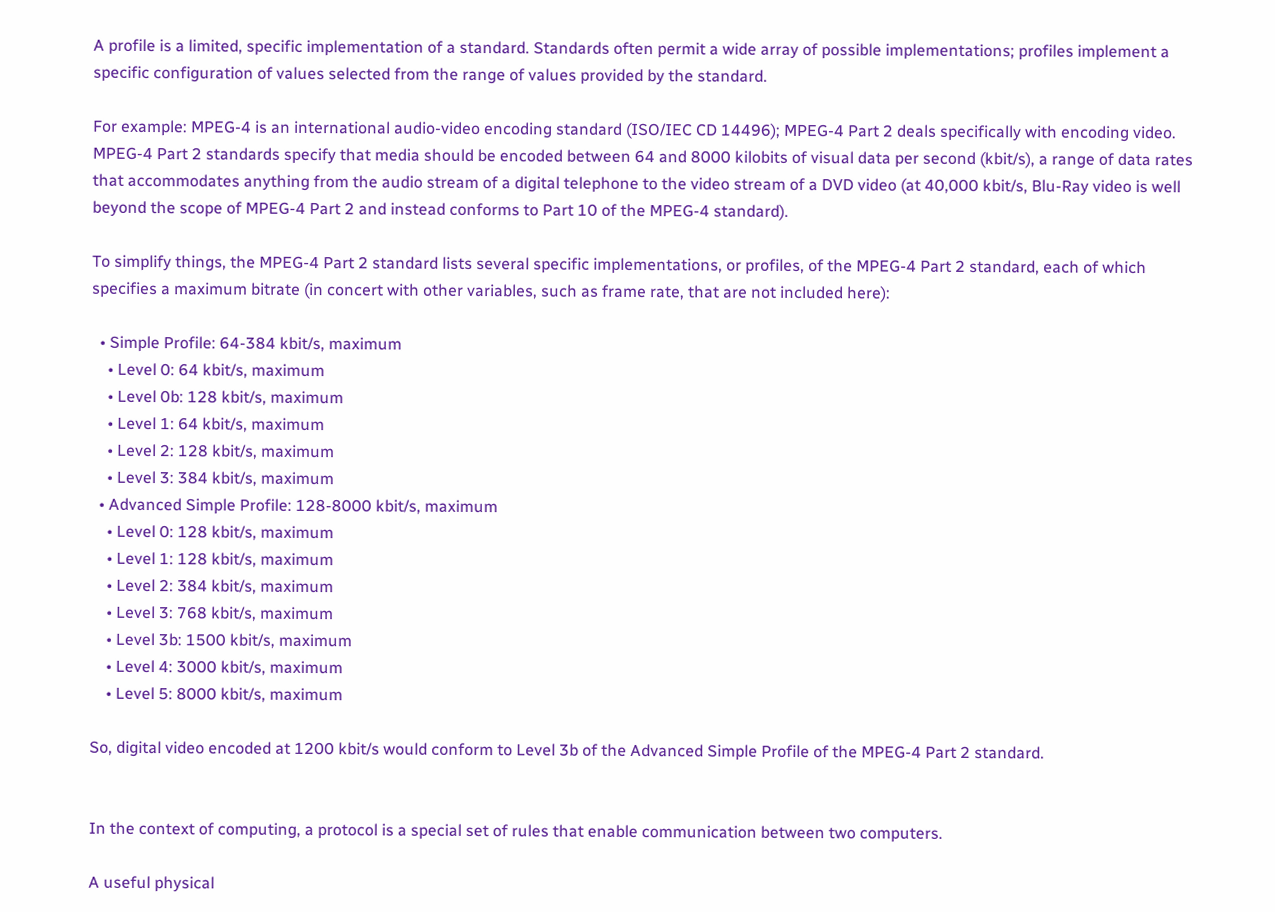A profile is a limited, specific implementation of a standard. Standards often permit a wide array of possible implementations; profiles implement a specific configuration of values selected from the range of values provided by the standard.

For example: MPEG-4 is an international audio-video encoding standard (ISO/IEC CD 14496); MPEG-4 Part 2 deals specifically with encoding video. MPEG-4 Part 2 standards specify that media should be encoded between 64 and 8000 kilobits of visual data per second (kbit/s), a range of data rates that accommodates anything from the audio stream of a digital telephone to the video stream of a DVD video (at 40,000 kbit/s, Blu-Ray video is well beyond the scope of MPEG-4 Part 2 and instead conforms to Part 10 of the MPEG-4 standard).

To simplify things, the MPEG-4 Part 2 standard lists several specific implementations, or profiles, of the MPEG-4 Part 2 standard, each of which specifies a maximum bitrate (in concert with other variables, such as frame rate, that are not included here):

  • Simple Profile: 64-384 kbit/s, maximum
    • Level 0: 64 kbit/s, maximum
    • Level 0b: 128 kbit/s, maximum
    • Level 1: 64 kbit/s, maximum
    • Level 2: 128 kbit/s, maximum
    • Level 3: 384 kbit/s, maximum
  • Advanced Simple Profile: 128-8000 kbit/s, maximum
    • Level 0: 128 kbit/s, maximum
    • Level 1: 128 kbit/s, maximum
    • Level 2: 384 kbit/s, maximum
    • Level 3: 768 kbit/s, maximum
    • Level 3b: 1500 kbit/s, maximum
    • Level 4: 3000 kbit/s, maximum
    • Level 5: 8000 kbit/s, maximum

So, digital video encoded at 1200 kbit/s would conform to Level 3b of the Advanced Simple Profile of the MPEG-4 Part 2 standard.


In the context of computing, a protocol is a special set of rules that enable communication between two computers.

A useful physical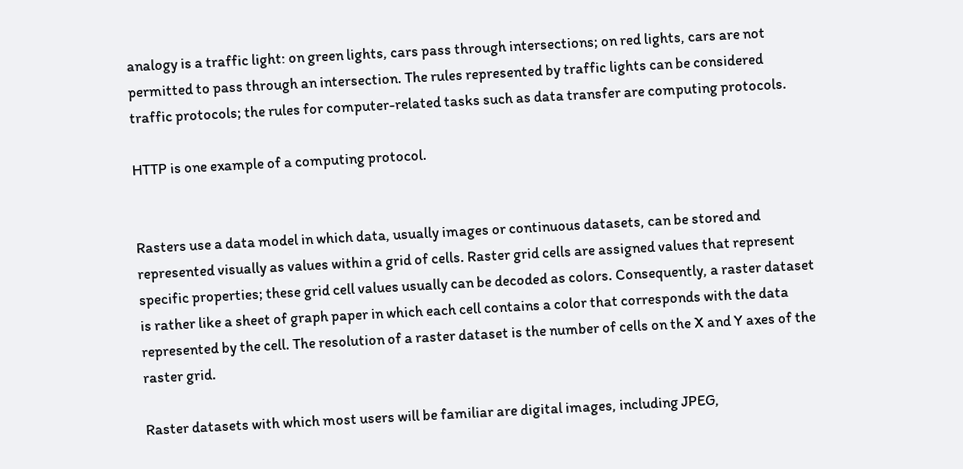analogy is a traffic light: on green lights, cars pass through intersections; on red lights, cars are not permitted to pass through an intersection. The rules represented by traffic lights can be considered traffic protocols; the rules for computer-related tasks such as data transfer are computing protocols.

HTTP is one example of a computing protocol.


Rasters use a data model in which data, usually images or continuous datasets, can be stored and represented visually as values within a grid of cells. Raster grid cells are assigned values that represent specific properties; these grid cell values usually can be decoded as colors. Consequently, a raster dataset is rather like a sheet of graph paper in which each cell contains a color that corresponds with the data represented by the cell. The resolution of a raster dataset is the number of cells on the X and Y axes of the raster grid.

Raster datasets with which most users will be familiar are digital images, including JPEG,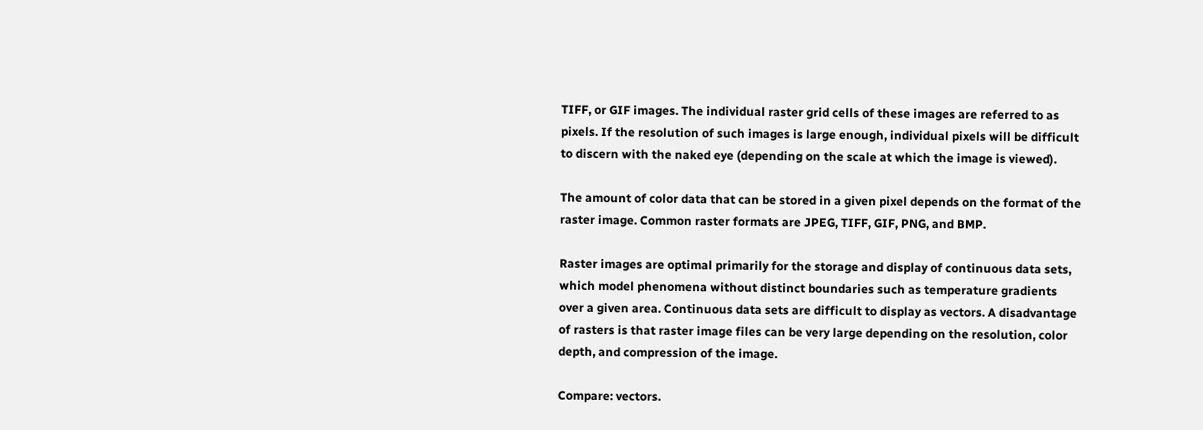TIFF, or GIF images. The individual raster grid cells of these images are referred to as pixels. If the resolution of such images is large enough, individual pixels will be difficult to discern with the naked eye (depending on the scale at which the image is viewed).

The amount of color data that can be stored in a given pixel depends on the format of the raster image. Common raster formats are JPEG, TIFF, GIF, PNG, and BMP.

Raster images are optimal primarily for the storage and display of continuous data sets, which model phenomena without distinct boundaries such as temperature gradients over a given area. Continuous data sets are difficult to display as vectors. A disadvantage of rasters is that raster image files can be very large depending on the resolution, color depth, and compression of the image.

Compare: vectors.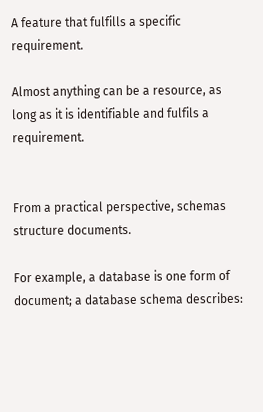A feature that fulfills a specific requirement.

Almost anything can be a resource, as long as it is identifiable and fulfils a requirement.


From a practical perspective, schemas structure documents.

For example, a database is one form of document; a database schema describes: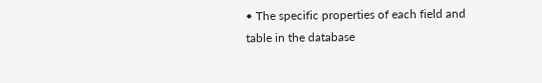• The specific properties of each field and table in the database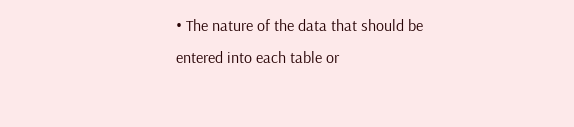• The nature of the data that should be entered into each table or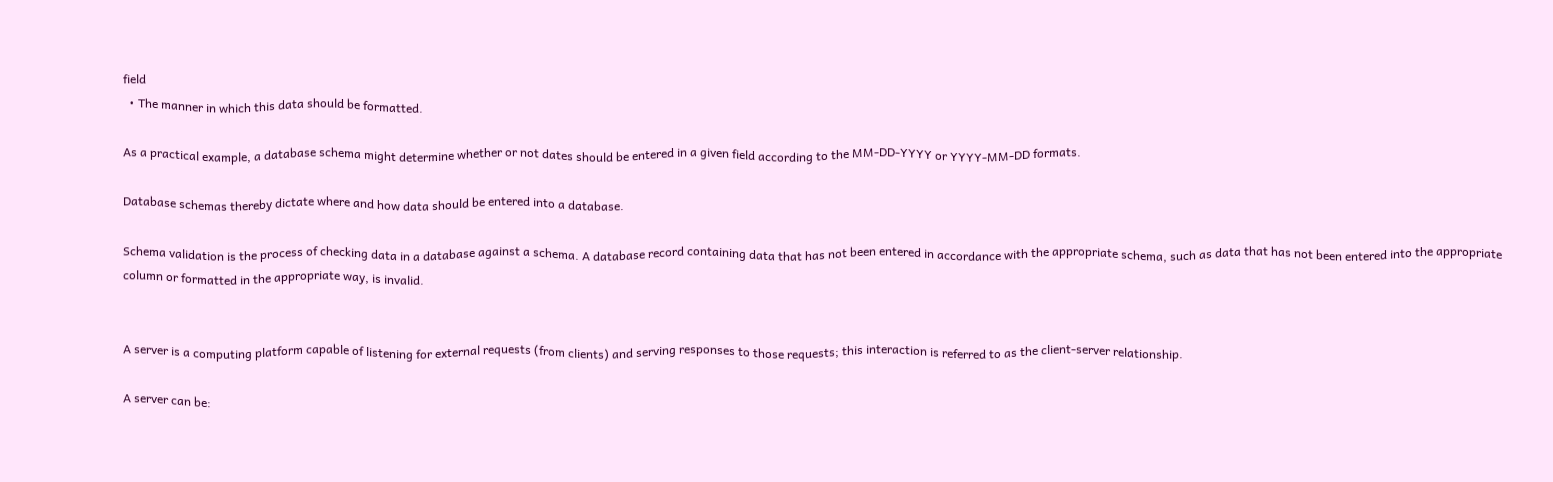field
  • The manner in which this data should be formatted.

As a practical example, a database schema might determine whether or not dates should be entered in a given field according to the MM-DD-YYYY or YYYY-MM-DD formats.

Database schemas thereby dictate where and how data should be entered into a database.

Schema validation is the process of checking data in a database against a schema. A database record containing data that has not been entered in accordance with the appropriate schema, such as data that has not been entered into the appropriate column or formatted in the appropriate way, is invalid.


A server is a computing platform capable of listening for external requests (from clients) and serving responses to those requests; this interaction is referred to as the client-server relationship.

A server can be: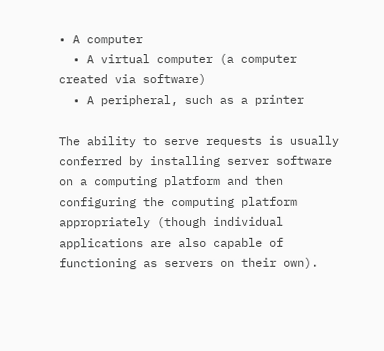• A computer
  • A virtual computer (a computer created via software)
  • A peripheral, such as a printer

The ability to serve requests is usually conferred by installing server software on a computing platform and then configuring the computing platform appropriately (though individual applications are also capable of functioning as servers on their own).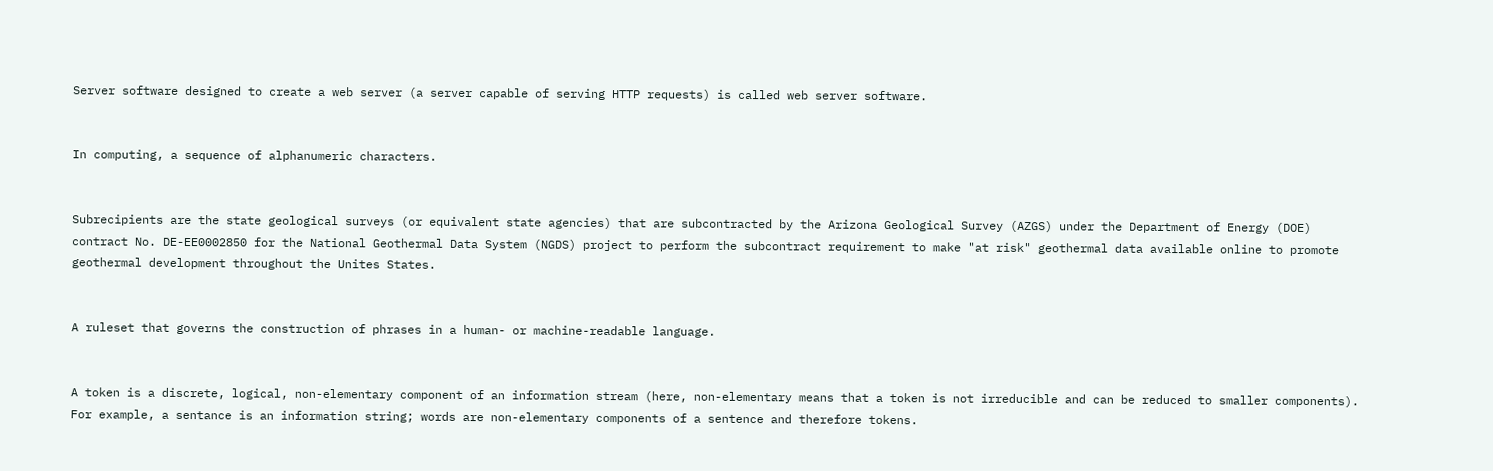Server software designed to create a web server (a server capable of serving HTTP requests) is called web server software.


In computing, a sequence of alphanumeric characters.


Subrecipients are the state geological surveys (or equivalent state agencies) that are subcontracted by the Arizona Geological Survey (AZGS) under the Department of Energy (DOE) contract No. DE-EE0002850 for the National Geothermal Data System (NGDS) project to perform the subcontract requirement to make "at risk" geothermal data available online to promote geothermal development throughout the Unites States.


A ruleset that governs the construction of phrases in a human- or machine-readable language.


A token is a discrete, logical, non-elementary component of an information stream (here, non-elementary means that a token is not irreducible and can be reduced to smaller components). For example, a sentance is an information string; words are non-elementary components of a sentence and therefore tokens.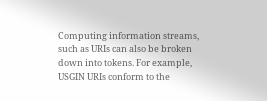Computing information streams, such as URIs can also be broken down into tokens. For example, USGIN URIs conform to the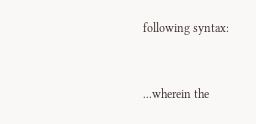following syntax:


...wherein the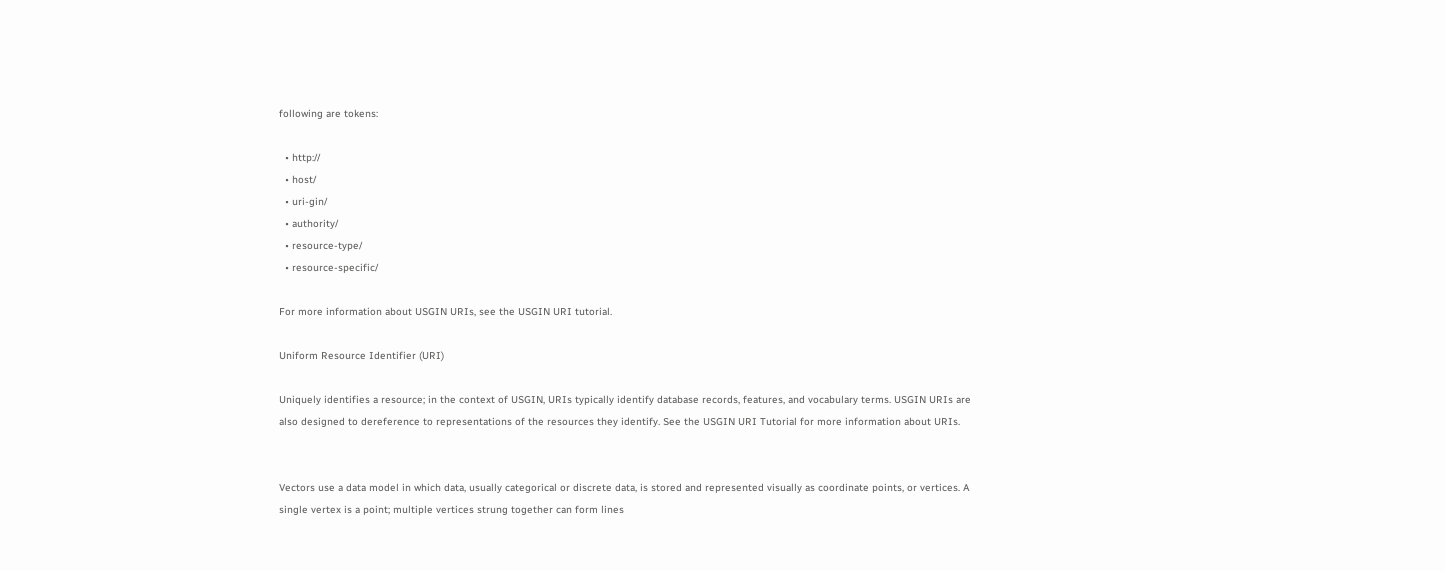following are tokens:

  • http://
  • host/
  • uri-gin/
  • authority/
  • resource-type/
  • resource-specific/

For more information about USGIN URIs, see the USGIN URI tutorial.

Uniform Resource Identifier (URI)

Uniquely identifies a resource; in the context of USGIN, URIs typically identify database records, features, and vocabulary terms. USGIN URIs are also designed to dereference to representations of the resources they identify. See the USGIN URI Tutorial for more information about URIs.


Vectors use a data model in which data, usually categorical or discrete data, is stored and represented visually as coordinate points, or vertices. A single vertex is a point; multiple vertices strung together can form lines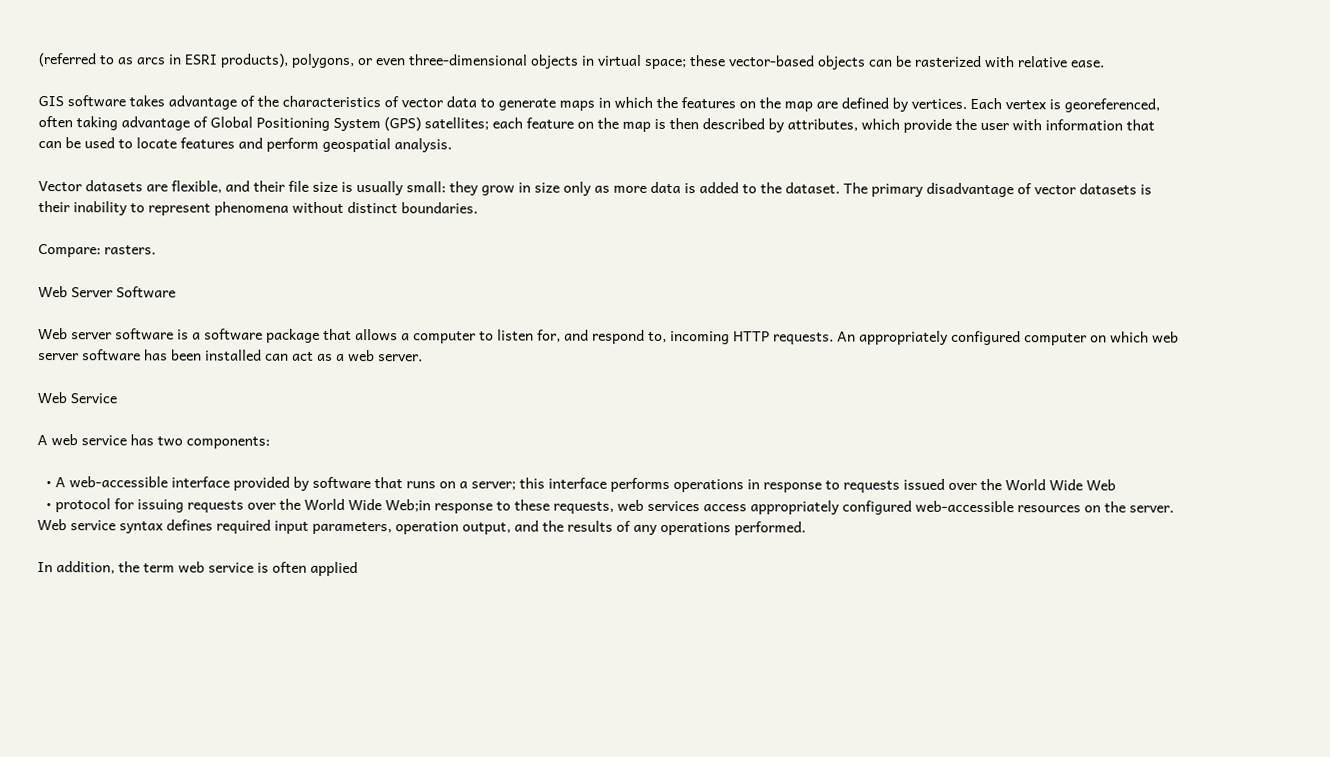(referred to as arcs in ESRI products), polygons, or even three-dimensional objects in virtual space; these vector-based objects can be rasterized with relative ease.

GIS software takes advantage of the characteristics of vector data to generate maps in which the features on the map are defined by vertices. Each vertex is georeferenced, often taking advantage of Global Positioning System (GPS) satellites; each feature on the map is then described by attributes, which provide the user with information that can be used to locate features and perform geospatial analysis.

Vector datasets are flexible, and their file size is usually small: they grow in size only as more data is added to the dataset. The primary disadvantage of vector datasets is their inability to represent phenomena without distinct boundaries.

Compare: rasters.

Web Server Software

Web server software is a software package that allows a computer to listen for, and respond to, incoming HTTP requests. An appropriately configured computer on which web server software has been installed can act as a web server.

Web Service

A web service has two components:

  • A web-accessible interface provided by software that runs on a server; this interface performs operations in response to requests issued over the World Wide Web
  • protocol for issuing requests over the World Wide Web;in response to these requests, web services access appropriately configured web-accessible resources on the server. Web service syntax defines required input parameters, operation output, and the results of any operations performed.

In addition, the term web service is often applied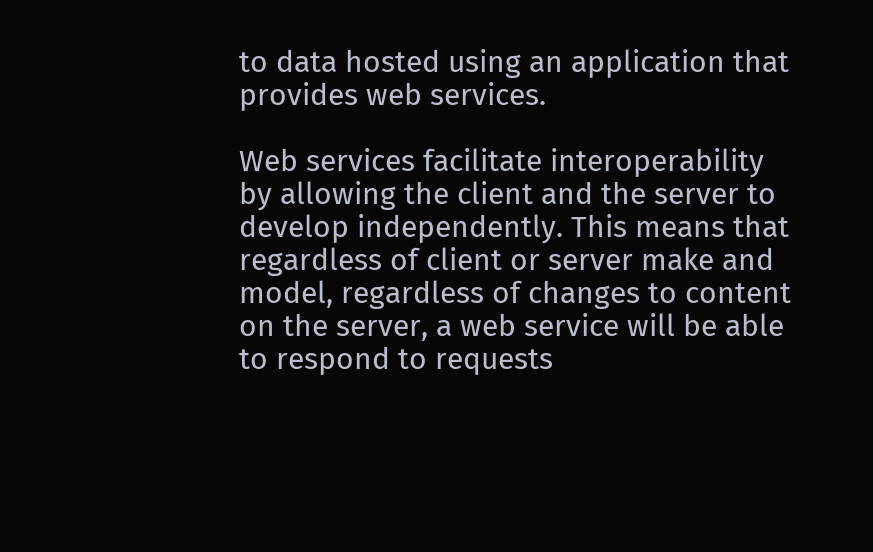to data hosted using an application that provides web services.

Web services facilitate interoperability by allowing the client and the server to develop independently. This means that regardless of client or server make and model, regardless of changes to content on the server, a web service will be able to respond to requests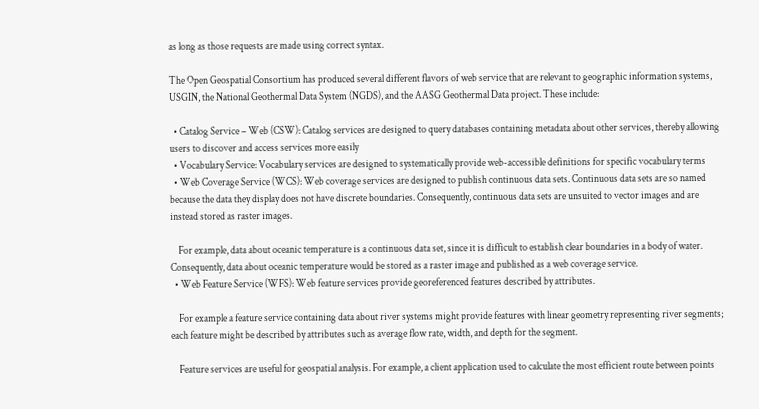as long as those requests are made using correct syntax.

The Open Geospatial Consortium has produced several different flavors of web service that are relevant to geographic information systems, USGIN, the National Geothermal Data System (NGDS), and the AASG Geothermal Data project. These include:

  • Catalog Service – Web (CSW): Catalog services are designed to query databases containing metadata about other services, thereby allowing users to discover and access services more easily
  • Vocabulary Service: Vocabulary services are designed to systematically provide web-accessible definitions for specific vocabulary terms
  • Web Coverage Service (WCS): Web coverage services are designed to publish continuous data sets. Continuous data sets are so named because the data they display does not have discrete boundaries. Consequently, continuous data sets are unsuited to vector images and are instead stored as raster images.

    For example, data about oceanic temperature is a continuous data set, since it is difficult to establish clear boundaries in a body of water. Consequently, data about oceanic temperature would be stored as a raster image and published as a web coverage service.
  • Web Feature Service (WFS): Web feature services provide georeferenced features described by attributes.

    For example a feature service containing data about river systems might provide features with linear geometry representing river segments; each feature might be described by attributes such as average flow rate, width, and depth for the segment.

    Feature services are useful for geospatial analysis. For example, a client application used to calculate the most efficient route between points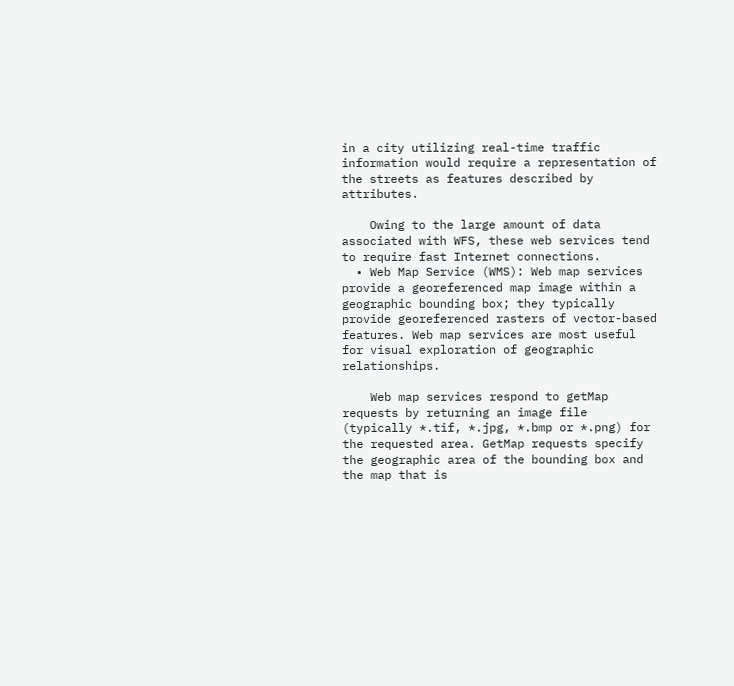in a city utilizing real-time traffic information would require a representation of the streets as features described by attributes.

    Owing to the large amount of data associated with WFS, these web services tend to require fast Internet connections.
  • Web Map Service (WMS): Web map services provide a georeferenced map image within a geographic bounding box; they typically provide georeferenced rasters of vector-based features. Web map services are most useful for visual exploration of geographic relationships.

    Web map services respond to getMap requests by returning an image file (typically *.tif, *.jpg, *.bmp or *.png) for the requested area. GetMap requests specify the geographic area of the bounding box and the map that is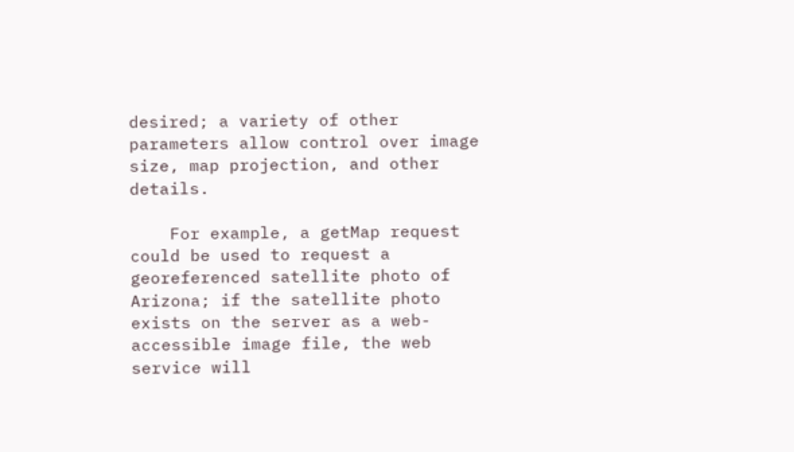desired; a variety of other parameters allow control over image size, map projection, and other details.

    For example, a getMap request could be used to request a georeferenced satellite photo of Arizona; if the satellite photo exists on the server as a web-accessible image file, the web service will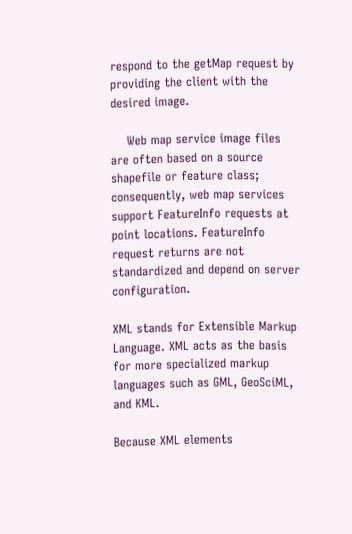respond to the getMap request by providing the client with the desired image.

    Web map service image files are often based on a source shapefile or feature class; consequently, web map services support FeatureInfo requests at point locations. FeatureInfo request returns are not standardized and depend on server configuration.

XML stands for Extensible Markup Language. XML acts as the basis for more specialized markup languages such as GML, GeoSciML, and KML.

Because XML elements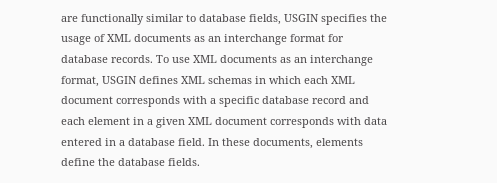are functionally similar to database fields, USGIN specifies the usage of XML documents as an interchange format for database records. To use XML documents as an interchange format, USGIN defines XML schemas in which each XML document corresponds with a specific database record and each element in a given XML document corresponds with data entered in a database field. In these documents, elements define the database fields.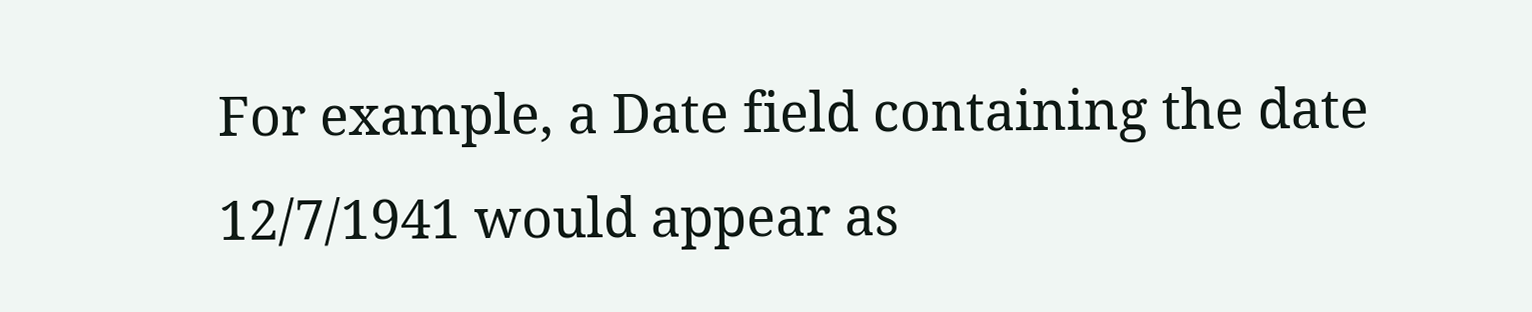For example, a Date field containing the date 12/7/1941 would appear as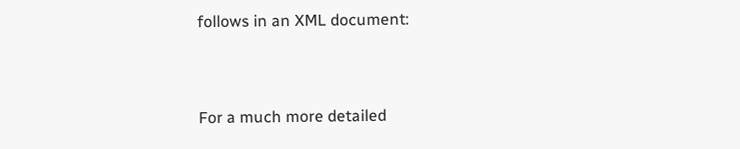follows in an XML document:


For a much more detailed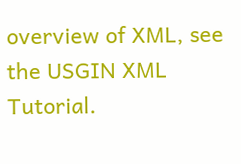overview of XML, see the USGIN XML Tutorial.